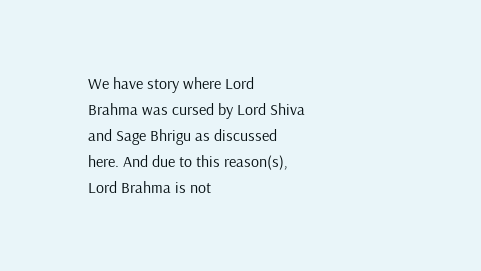We have story where Lord Brahma was cursed by Lord Shiva and Sage Bhrigu as discussed here. And due to this reason(s), Lord Brahma is not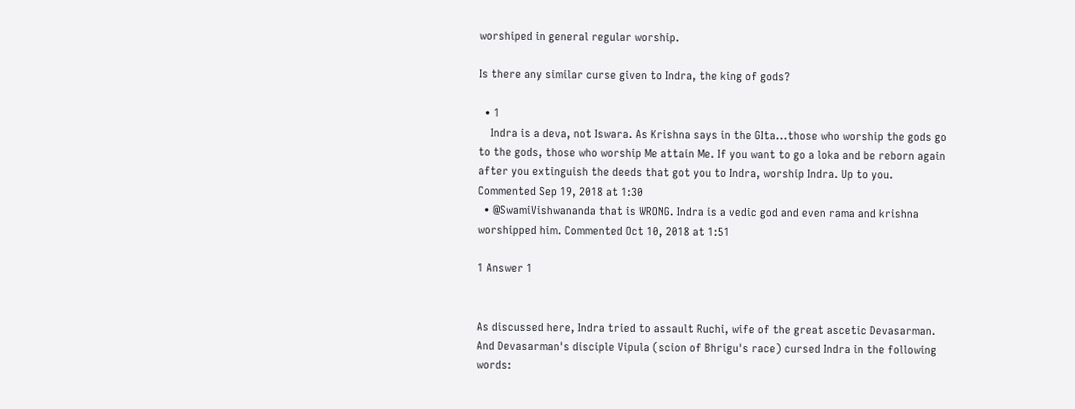worshiped in general regular worship.

Is there any similar curse given to Indra, the king of gods?

  • 1
    Indra is a deva, not Iswara. As Krishna says in the GIta...those who worship the gods go to the gods, those who worship Me attain Me. If you want to go a loka and be reborn again after you extinguish the deeds that got you to Indra, worship Indra. Up to you. Commented Sep 19, 2018 at 1:30
  • @SwamiVishwananda that is WRONG. Indra is a vedic god and even rama and krishna worshipped him. Commented Oct 10, 2018 at 1:51

1 Answer 1


As discussed here, Indra tried to assault Ruchi, wife of the great ascetic Devasarman. And Devasarman's disciple Vipula (scion of Bhrigu's race) cursed Indra in the following words: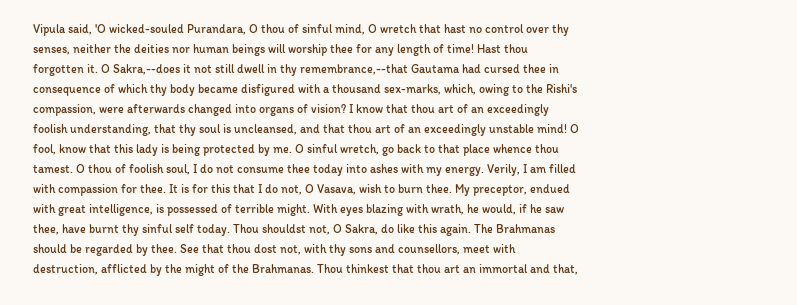Vipula said, 'O wicked-souled Purandara, O thou of sinful mind, O wretch that hast no control over thy senses, neither the deities nor human beings will worship thee for any length of time! Hast thou forgotten it. O Sakra,--does it not still dwell in thy remembrance,--that Gautama had cursed thee in consequence of which thy body became disfigured with a thousand sex-marks, which, owing to the Rishi's compassion, were afterwards changed into organs of vision? I know that thou art of an exceedingly foolish understanding, that thy soul is uncleansed, and that thou art of an exceedingly unstable mind! O fool, know that this lady is being protected by me. O sinful wretch, go back to that place whence thou tamest. O thou of foolish soul, I do not consume thee today into ashes with my energy. Verily, I am filled with compassion for thee. It is for this that I do not, O Vasava, wish to burn thee. My preceptor, endued with great intelligence, is possessed of terrible might. With eyes blazing with wrath, he would, if he saw thee, have burnt thy sinful self today. Thou shouldst not, O Sakra, do like this again. The Brahmanas should be regarded by thee. See that thou dost not, with thy sons and counsellors, meet with destruction, afflicted by the might of the Brahmanas. Thou thinkest that thou art an immortal and that,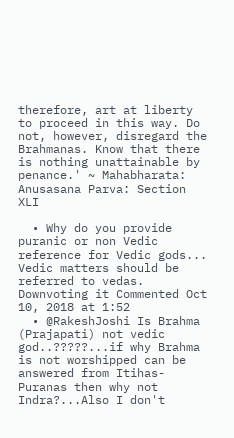therefore, art at liberty to proceed in this way. Do not, however, disregard the Brahmanas. Know that there is nothing unattainable by penance.' ~ Mahabharata: Anusasana Parva: Section XLI

  • Why do you provide puranic or non Vedic reference for Vedic gods... Vedic matters should be referred to vedas. Downvoting it Commented Oct 10, 2018 at 1:52
  • @RakeshJoshi Is Brahma (Prajapati) not vedic god..?????...if why Brahma is not worshipped can be answered from Itihas-Puranas then why not Indra?...Also I don't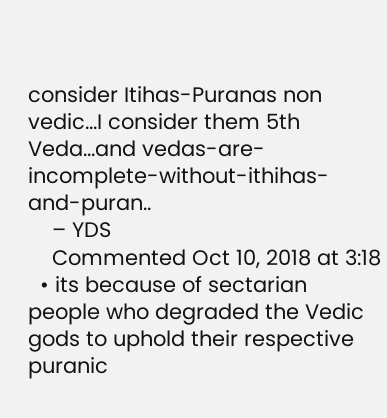consider Itihas-Puranas non vedic...I consider them 5th Veda...and vedas-are-incomplete-without-ithihas-and-puran..
    – YDS
    Commented Oct 10, 2018 at 3:18
  • its because of sectarian people who degraded the Vedic gods to uphold their respective puranic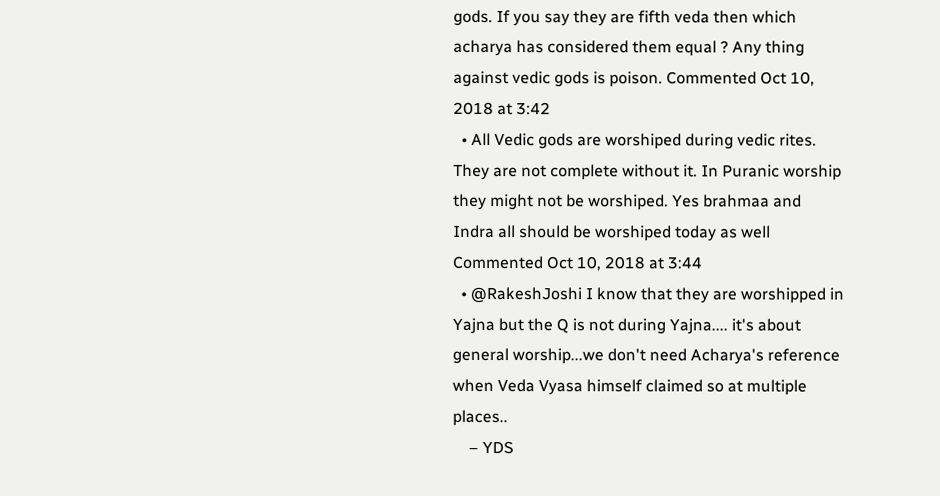gods. If you say they are fifth veda then which acharya has considered them equal ? Any thing against vedic gods is poison. Commented Oct 10, 2018 at 3:42
  • All Vedic gods are worshiped during vedic rites. They are not complete without it. In Puranic worship they might not be worshiped. Yes brahmaa and Indra all should be worshiped today as well Commented Oct 10, 2018 at 3:44
  • @RakeshJoshi I know that they are worshipped in Yajna but the Q is not during Yajna.... it's about general worship...we don't need Acharya's reference when Veda Vyasa himself claimed so at multiple places..
    – YDS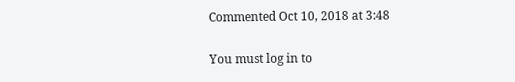Commented Oct 10, 2018 at 3:48

You must log in to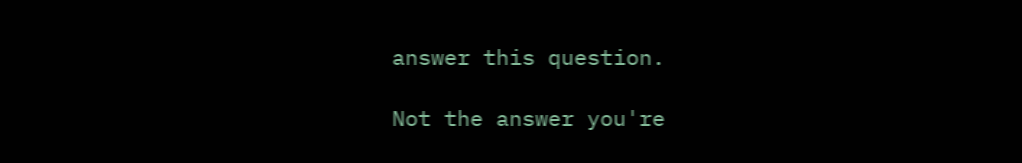answer this question.

Not the answer you're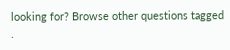looking for? Browse other questions tagged .